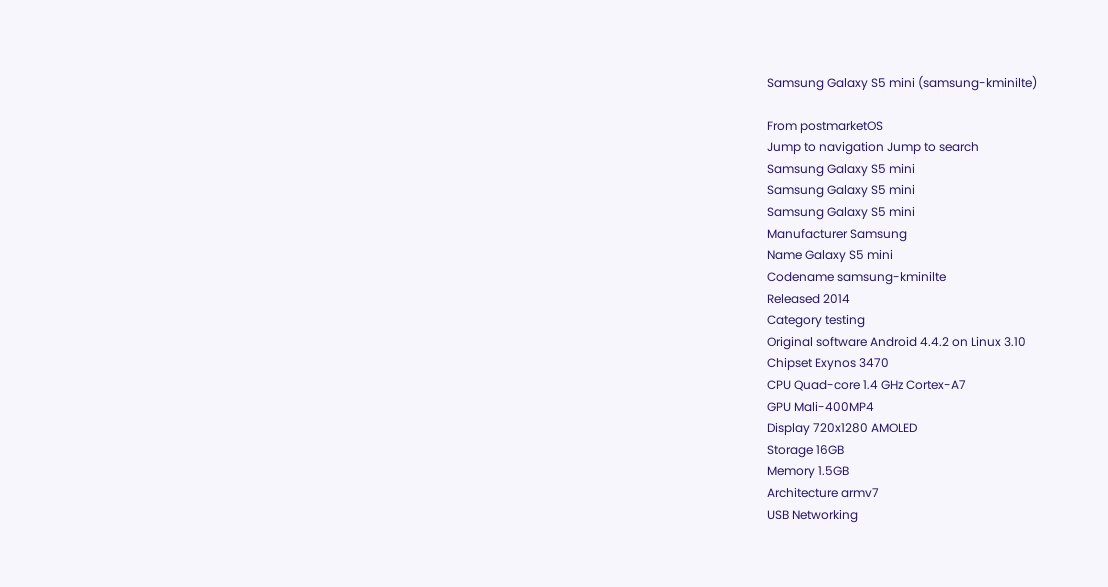Samsung Galaxy S5 mini (samsung-kminilte)

From postmarketOS
Jump to navigation Jump to search
Samsung Galaxy S5 mini
Samsung Galaxy S5 mini
Samsung Galaxy S5 mini
Manufacturer Samsung
Name Galaxy S5 mini
Codename samsung-kminilte
Released 2014
Category testing
Original software Android 4.4.2 on Linux 3.10
Chipset Exynos 3470
CPU Quad-core 1.4 GHz Cortex-A7
GPU Mali-400MP4
Display 720x1280 AMOLED
Storage 16GB
Memory 1.5GB
Architecture armv7
USB Networking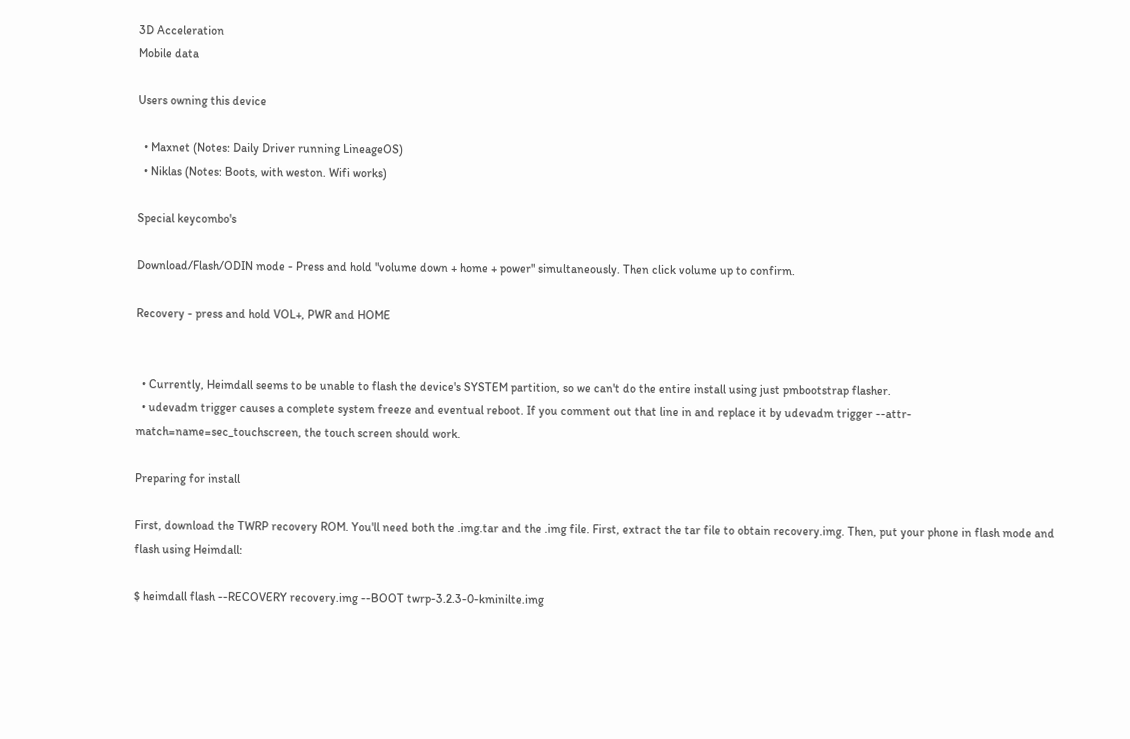3D Acceleration
Mobile data

Users owning this device

  • Maxnet (Notes: Daily Driver running LineageOS)
  • Niklas (Notes: Boots, with weston. Wifi works)

Special keycombo's

Download/Flash/ODIN mode - Press and hold "volume down + home + power" simultaneously. Then click volume up to confirm.

Recovery - press and hold VOL+, PWR and HOME


  • Currently, Heimdall seems to be unable to flash the device's SYSTEM partition, so we can't do the entire install using just pmbootstrap flasher.
  • udevadm trigger causes a complete system freeze and eventual reboot. If you comment out that line in and replace it by udevadm trigger --attr-match=name=sec_touchscreen, the touch screen should work.

Preparing for install

First, download the TWRP recovery ROM. You'll need both the .img.tar and the .img file. First, extract the tar file to obtain recovery.img. Then, put your phone in flash mode and flash using Heimdall:

$ heimdall flash --RECOVERY recovery.img --BOOT twrp-3.2.3-0-kminilte.img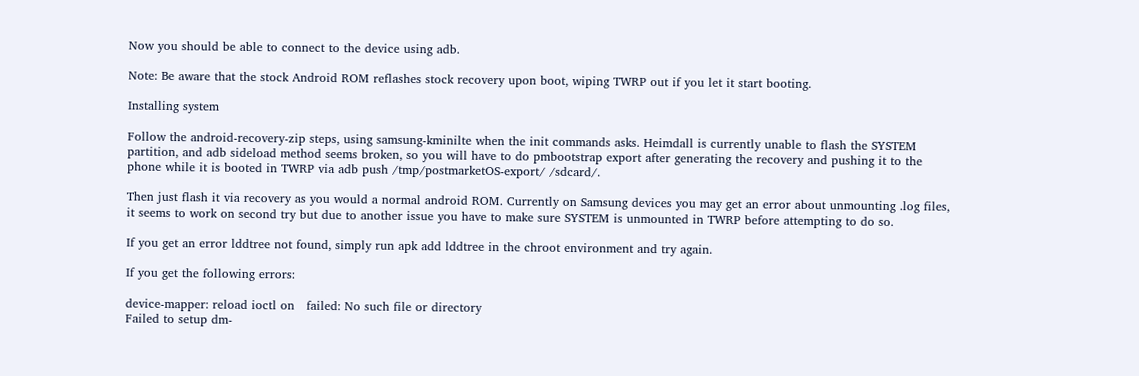Now you should be able to connect to the device using adb.

Note: Be aware that the stock Android ROM reflashes stock recovery upon boot, wiping TWRP out if you let it start booting.

Installing system

Follow the android-recovery-zip steps, using samsung-kminilte when the init commands asks. Heimdall is currently unable to flash the SYSTEM partition, and adb sideload method seems broken, so you will have to do pmbootstrap export after generating the recovery and pushing it to the phone while it is booted in TWRP via adb push /tmp/postmarketOS-export/ /sdcard/.

Then just flash it via recovery as you would a normal android ROM. Currently on Samsung devices you may get an error about unmounting .log files, it seems to work on second try but due to another issue you have to make sure SYSTEM is unmounted in TWRP before attempting to do so.

If you get an error lddtree not found, simply run apk add lddtree in the chroot environment and try again.

If you get the following errors:

device-mapper: reload ioctl on   failed: No such file or directory
Failed to setup dm-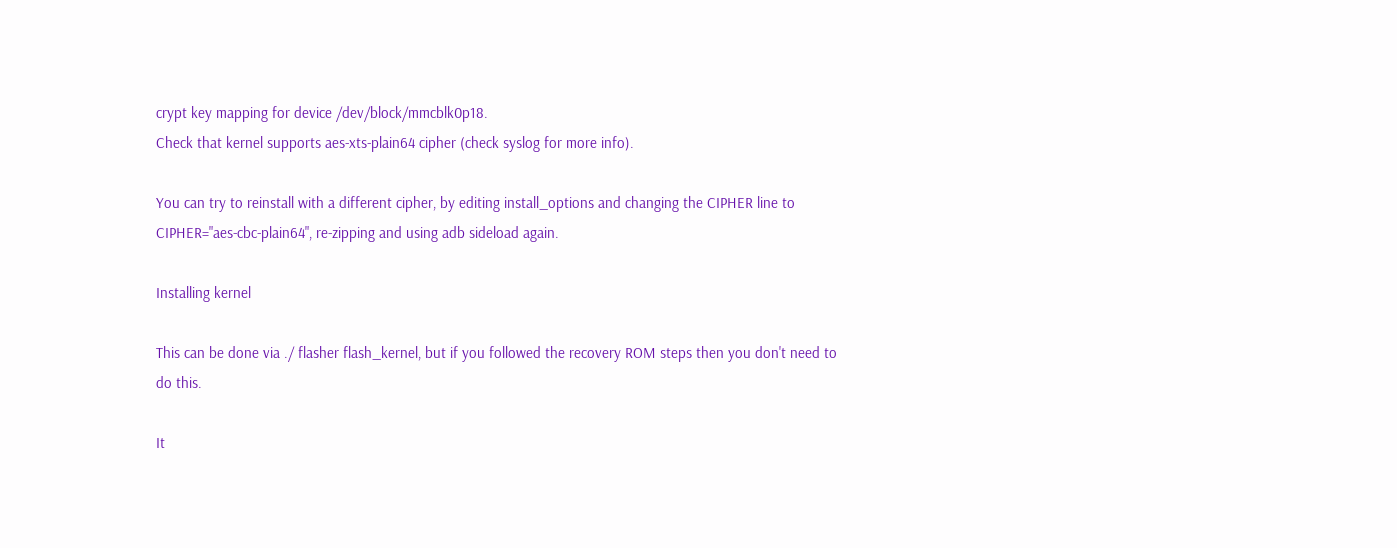crypt key mapping for device /dev/block/mmcblk0p18.
Check that kernel supports aes-xts-plain64 cipher (check syslog for more info).

You can try to reinstall with a different cipher, by editing install_options and changing the CIPHER line to CIPHER="aes-cbc-plain64", re-zipping and using adb sideload again.

Installing kernel

This can be done via ./ flasher flash_kernel, but if you followed the recovery ROM steps then you don't need to do this.

It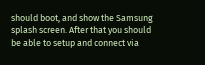should boot, and show the Samsung splash screen. After that you should be able to setup and connect via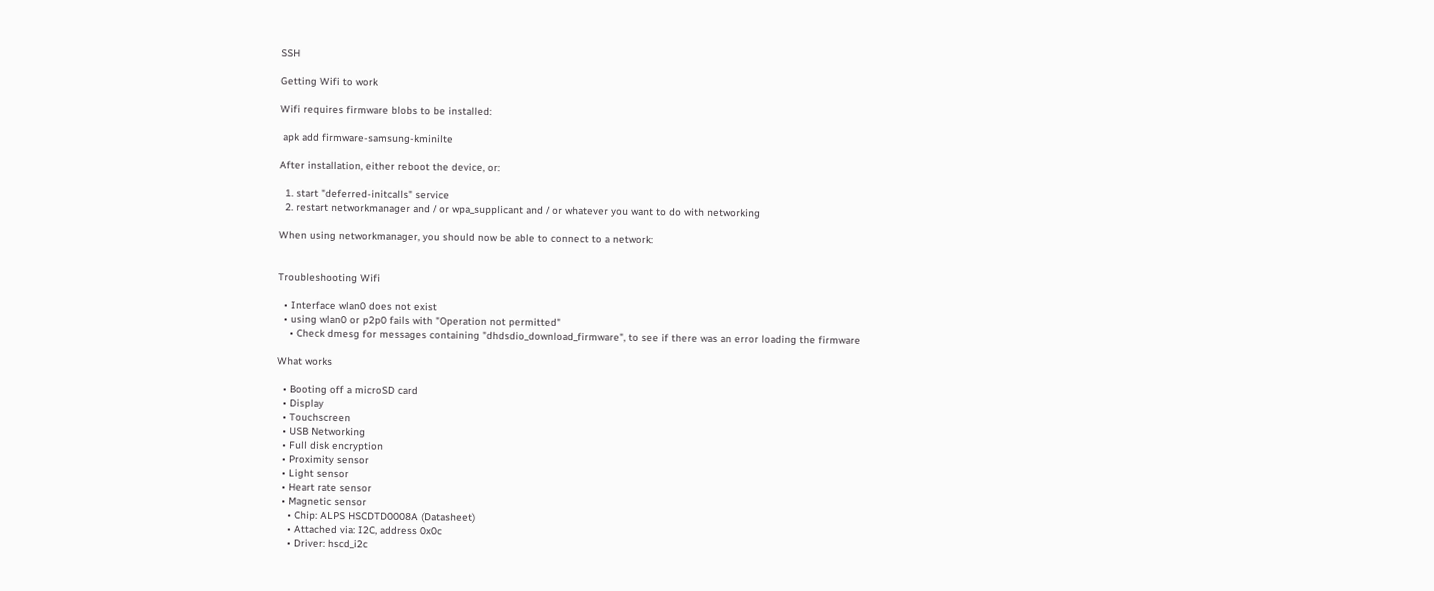SSH

Getting Wifi to work

Wifi requires firmware blobs to be installed:

 apk add firmware-samsung-kminilte

After installation, either reboot the device, or:

  1. start "deferred-initcalls" service
  2. restart networkmanager and / or wpa_supplicant and / or whatever you want to do with networking

When using networkmanager, you should now be able to connect to a network:


Troubleshooting Wifi

  • Interface wlan0 does not exist
  • using wlan0 or p2p0 fails with "Operation not permitted"
    • Check dmesg for messages containing "dhdsdio_download_firmware", to see if there was an error loading the firmware

What works

  • Booting off a microSD card
  • Display
  • Touchscreen
  • USB Networking
  • Full disk encryption
  • Proximity sensor
  • Light sensor
  • Heart rate sensor
  • Magnetic sensor
    • Chip: ALPS HSCDTD0008A (Datasheet)
    • Attached via: I2C, address 0x0c
    • Driver: hscd_i2c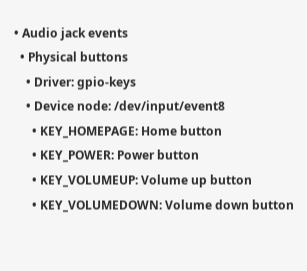• Audio jack events
  • Physical buttons
    • Driver: gpio-keys
    • Device node: /dev/input/event8
      • KEY_HOMEPAGE: Home button
      • KEY_POWER: Power button
      • KEY_VOLUMEUP: Volume up button
      • KEY_VOLUMEDOWN: Volume down button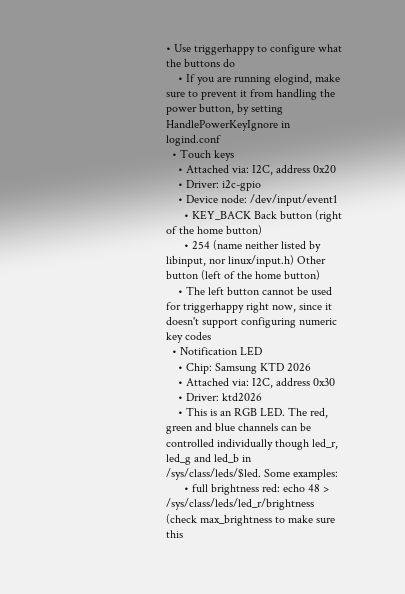• Use triggerhappy to configure what the buttons do
    • If you are running elogind, make sure to prevent it from handling the power button, by setting HandlePowerKeyIgnore in logind.conf
  • Touch keys
    • Attached via: I2C, address 0x20
    • Driver: i2c-gpio
    • Device node: /dev/input/event1
      • KEY_BACK Back button (right of the home button)
      • 254 (name neither listed by libinput, nor linux/input.h) Other button (left of the home button)
    • The left button cannot be used for triggerhappy right now, since it doesn't support configuring numeric key codes
  • Notification LED
    • Chip: Samsung KTD 2026
    • Attached via: I2C, address 0x30
    • Driver: ktd2026
    • This is an RGB LED. The red, green and blue channels can be controlled individually though led_r, led_g and led_b in /sys/class/leds/$led. Some examples:
      • full brightness red: echo 48 > /sys/class/leds/led_r/brightness (check max_brightness to make sure this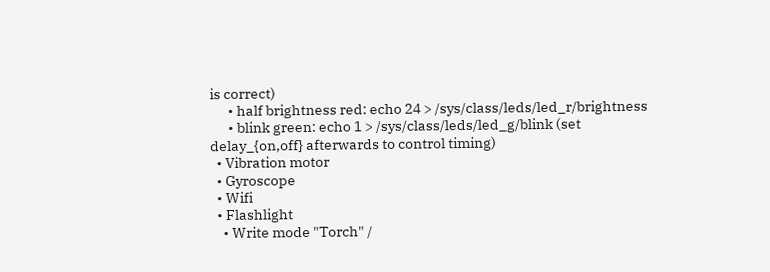is correct)
      • half brightness red: echo 24 > /sys/class/leds/led_r/brightness
      • blink green: echo 1 > /sys/class/leds/led_g/blink (set delay_{on,off} afterwards to control timing)
  • Vibration motor
  • Gyroscope
  • Wifi
  • Flashlight
    • Write mode "Torch" /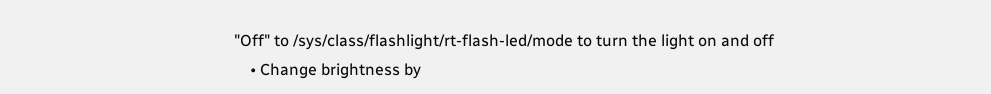"Off" to /sys/class/flashlight/rt-flash-led/mode to turn the light on and off
    • Change brightness by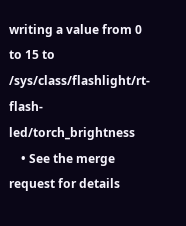writing a value from 0 to 15 to /sys/class/flashlight/rt-flash-led/torch_brightness
    • See the merge request for details